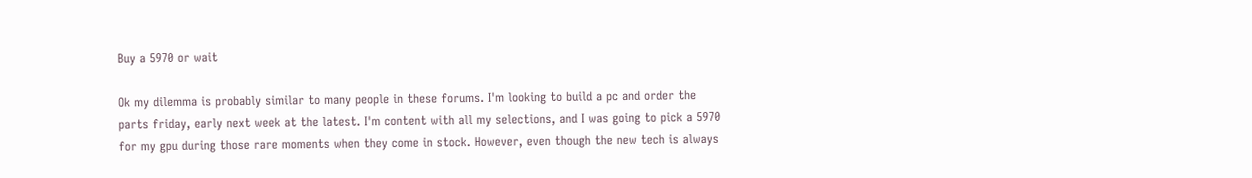Buy a 5970 or wait

Ok my dilemma is probably similar to many people in these forums. I'm looking to build a pc and order the parts friday, early next week at the latest. I'm content with all my selections, and I was going to pick a 5970 for my gpu during those rare moments when they come in stock. However, even though the new tech is always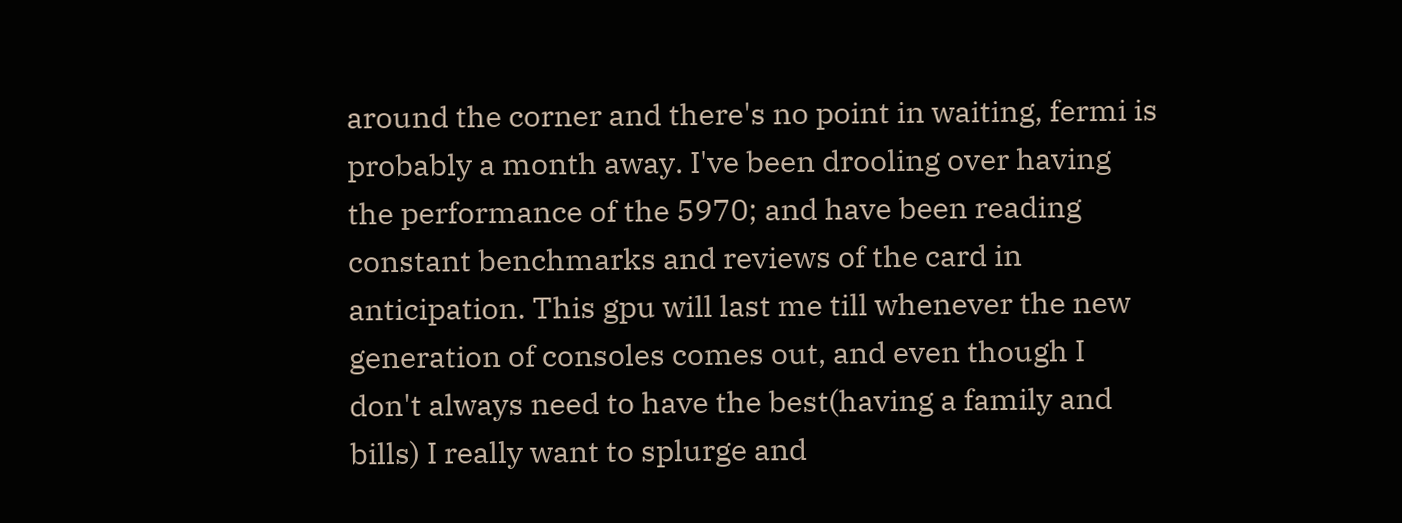around the corner and there's no point in waiting, fermi is probably a month away. I've been drooling over having the performance of the 5970; and have been reading constant benchmarks and reviews of the card in anticipation. This gpu will last me till whenever the new generation of consoles comes out, and even though I don't always need to have the best(having a family and bills) I really want to splurge and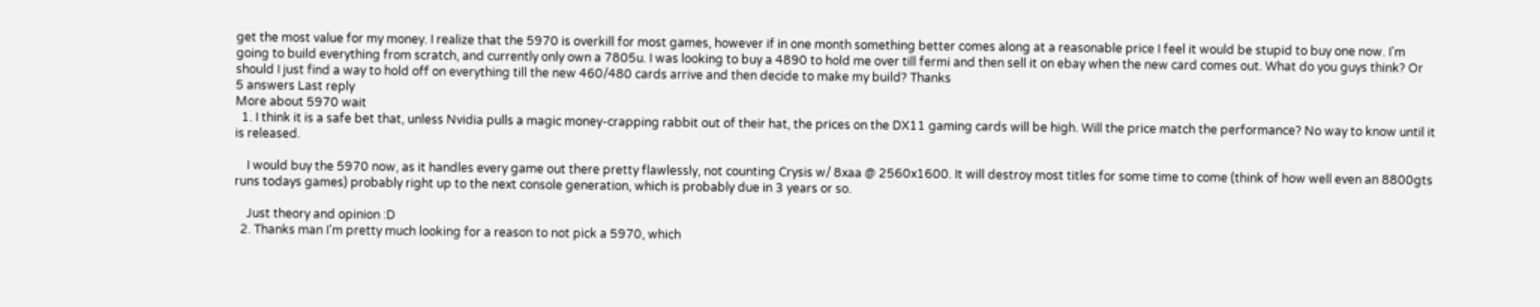get the most value for my money. I realize that the 5970 is overkill for most games, however if in one month something better comes along at a reasonable price I feel it would be stupid to buy one now. I'm going to build everything from scratch, and currently only own a 7805u. I was looking to buy a 4890 to hold me over till fermi and then sell it on ebay when the new card comes out. What do you guys think? Or should I just find a way to hold off on everything till the new 460/480 cards arrive and then decide to make my build? Thanks
5 answers Last reply
More about 5970 wait
  1. I think it is a safe bet that, unless Nvidia pulls a magic money-crapping rabbit out of their hat, the prices on the DX11 gaming cards will be high. Will the price match the performance? No way to know until it is released.

    I would buy the 5970 now, as it handles every game out there pretty flawlessly, not counting Crysis w/ 8xaa @ 2560x1600. It will destroy most titles for some time to come (think of how well even an 8800gts runs todays games) probably right up to the next console generation, which is probably due in 3 years or so.

    Just theory and opinion :D
  2. Thanks man I'm pretty much looking for a reason to not pick a 5970, which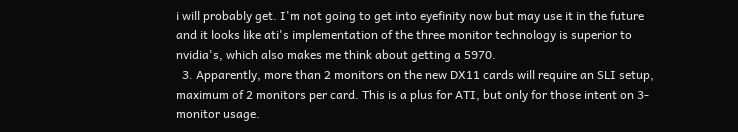i will probably get. I'm not going to get into eyefinity now but may use it in the future and it looks like ati's implementation of the three monitor technology is superior to nvidia's, which also makes me think about getting a 5970.
  3. Apparently, more than 2 monitors on the new DX11 cards will require an SLI setup, maximum of 2 monitors per card. This is a plus for ATI, but only for those intent on 3-monitor usage.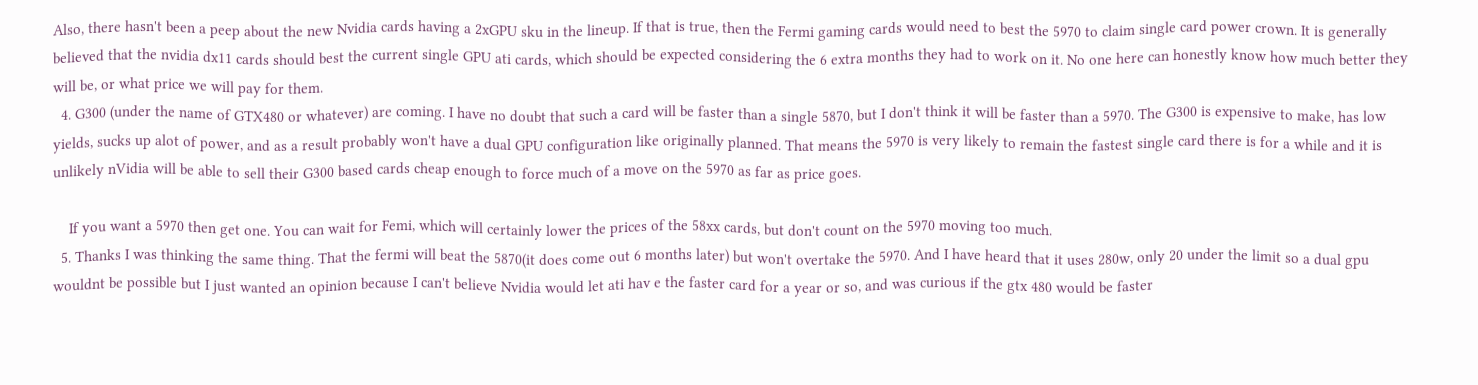Also, there hasn't been a peep about the new Nvidia cards having a 2xGPU sku in the lineup. If that is true, then the Fermi gaming cards would need to best the 5970 to claim single card power crown. It is generally believed that the nvidia dx11 cards should best the current single GPU ati cards, which should be expected considering the 6 extra months they had to work on it. No one here can honestly know how much better they will be, or what price we will pay for them.
  4. G300 (under the name of GTX480 or whatever) are coming. I have no doubt that such a card will be faster than a single 5870, but I don't think it will be faster than a 5970. The G300 is expensive to make, has low yields, sucks up alot of power, and as a result probably won't have a dual GPU configuration like originally planned. That means the 5970 is very likely to remain the fastest single card there is for a while and it is unlikely nVidia will be able to sell their G300 based cards cheap enough to force much of a move on the 5970 as far as price goes.

    If you want a 5970 then get one. You can wait for Femi, which will certainly lower the prices of the 58xx cards, but don't count on the 5970 moving too much.
  5. Thanks I was thinking the same thing. That the fermi will beat the 5870(it does come out 6 months later) but won't overtake the 5970. And I have heard that it uses 280w, only 20 under the limit so a dual gpu wouldnt be possible but I just wanted an opinion because I can't believe Nvidia would let ati hav e the faster card for a year or so, and was curious if the gtx 480 would be faster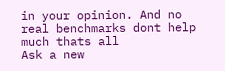in your opinion. And no real benchmarks dont help much thats all
Ask a new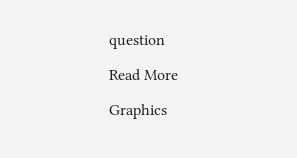question

Read More

Graphics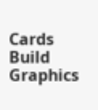Cards Build Graphics